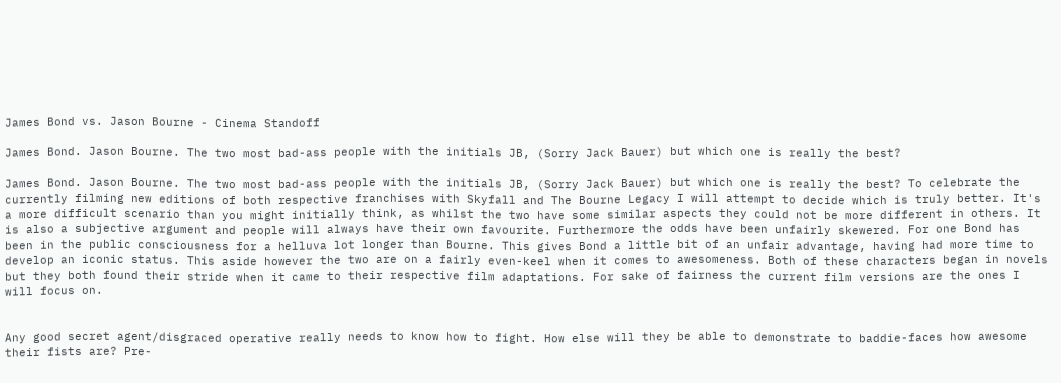James Bond vs. Jason Bourne - Cinema Standoff

James Bond. Jason Bourne. The two most bad-ass people with the initials JB, (Sorry Jack Bauer) but which one is really the best?

James Bond. Jason Bourne. The two most bad-ass people with the initials JB, (Sorry Jack Bauer) but which one is really the best? To celebrate the currently filming new editions of both respective franchises with Skyfall and The Bourne Legacy I will attempt to decide which is truly better. It's a more difficult scenario than you might initially think, as whilst the two have some similar aspects they could not be more different in others. It is also a subjective argument and people will always have their own favourite. Furthermore the odds have been unfairly skewered. For one Bond has been in the public consciousness for a helluva lot longer than Bourne. This gives Bond a little bit of an unfair advantage, having had more time to develop an iconic status. This aside however the two are on a fairly even-keel when it comes to awesomeness. Both of these characters began in novels but they both found their stride when it came to their respective film adaptations. For sake of fairness the current film versions are the ones I will focus on.


Any good secret agent/disgraced operative really needs to know how to fight. How else will they be able to demonstrate to baddie-faces how awesome their fists are? Pre-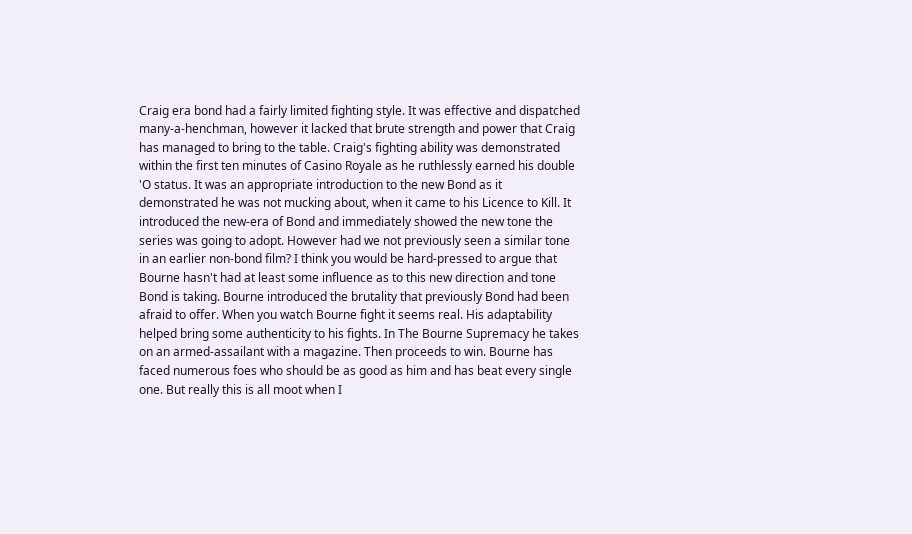Craig era bond had a fairly limited fighting style. It was effective and dispatched many-a-henchman, however it lacked that brute strength and power that Craig has managed to bring to the table. Craig's fighting ability was demonstrated within the first ten minutes of Casino Royale as he ruthlessly earned his double 'O status. It was an appropriate introduction to the new Bond as it demonstrated he was not mucking about, when it came to his Licence to Kill. It introduced the new-era of Bond and immediately showed the new tone the series was going to adopt. However had we not previously seen a similar tone in an earlier non-bond film? I think you would be hard-pressed to argue that Bourne hasn't had at least some influence as to this new direction and tone Bond is taking. Bourne introduced the brutality that previously Bond had been afraid to offer. When you watch Bourne fight it seems real. His adaptability helped bring some authenticity to his fights. In The Bourne Supremacy he takes on an armed-assailant with a magazine. Then proceeds to win. Bourne has faced numerous foes who should be as good as him and has beat every single one. But really this is all moot when I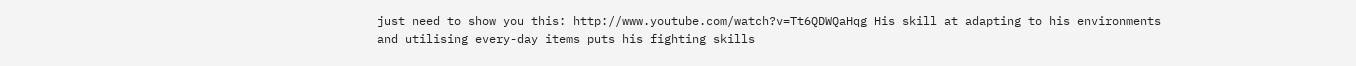just need to show you this: http://www.youtube.com/watch?v=Tt6QDWQaHqg His skill at adapting to his environments and utilising every-day items puts his fighting skills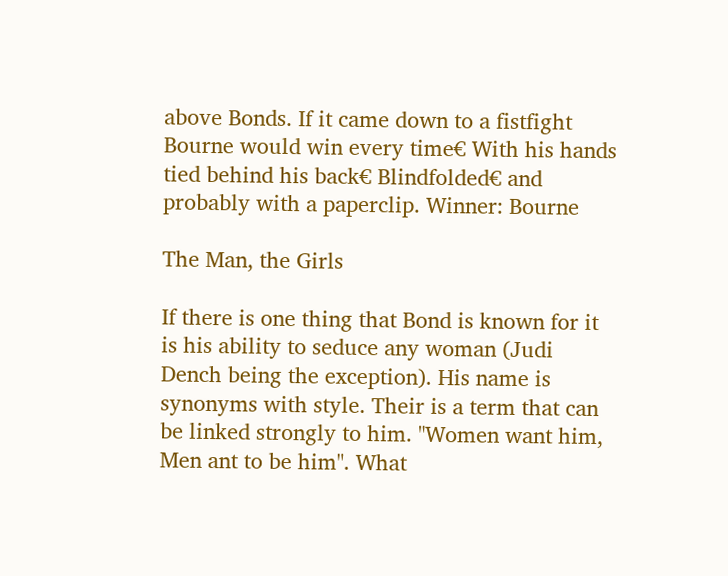above Bonds. If it came down to a fistfight Bourne would win every time€ With his hands tied behind his back€ Blindfolded€ and probably with a paperclip. Winner: Bourne

The Man, the Girls

If there is one thing that Bond is known for it is his ability to seduce any woman (Judi Dench being the exception). His name is synonyms with style. Their is a term that can be linked strongly to him. "Women want him, Men ant to be him". What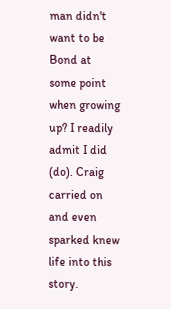man didn't want to be Bond at some point when growing up? I readily admit I did (do). Craig carried on and even sparked knew life into this story.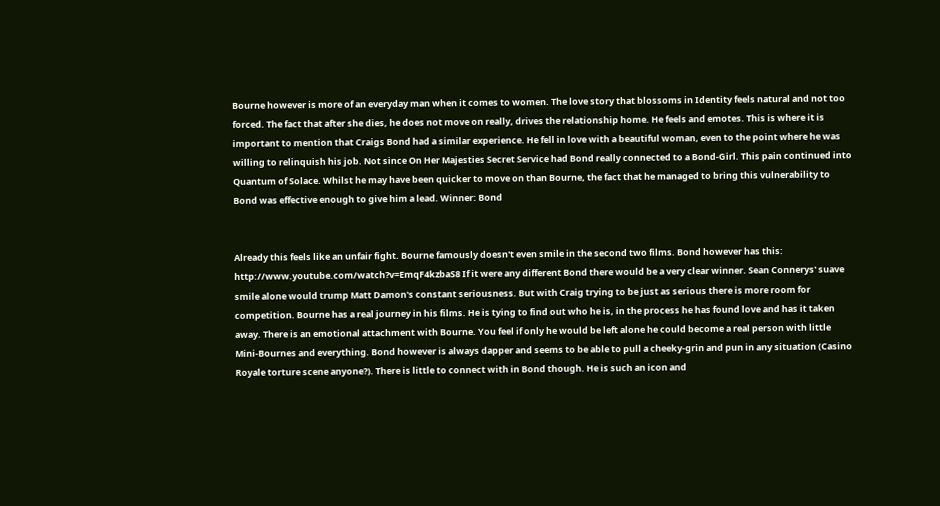Bourne however is more of an everyday man when it comes to women. The love story that blossoms in Identity feels natural and not too forced. The fact that after she dies, he does not move on really, drives the relationship home. He feels and emotes. This is where it is important to mention that Craigs Bond had a similar experience. He fell in love with a beautiful woman, even to the point where he was willing to relinquish his job. Not since On Her Majesties Secret Service had Bond really connected to a Bond-Girl. This pain continued into Quantum of Solace. Whilst he may have been quicker to move on than Bourne, the fact that he managed to bring this vulnerability to Bond was effective enough to give him a lead. Winner: Bond


Already this feels like an unfair fight. Bourne famously doesn't even smile in the second two films. Bond however has this: http://www.youtube.com/watch?v=EmqF4kzbaS8 If it were any different Bond there would be a very clear winner. Sean Connerys' suave smile alone would trump Matt Damon's constant seriousness. But with Craig trying to be just as serious there is more room for competition. Bourne has a real journey in his films. He is tying to find out who he is, in the process he has found love and has it taken away. There is an emotional attachment with Bourne. You feel if only he would be left alone he could become a real person with little Mini-Bournes and everything. Bond however is always dapper and seems to be able to pull a cheeky-grin and pun in any situation (Casino Royale torture scene anyone?). There is little to connect with in Bond though. He is such an icon and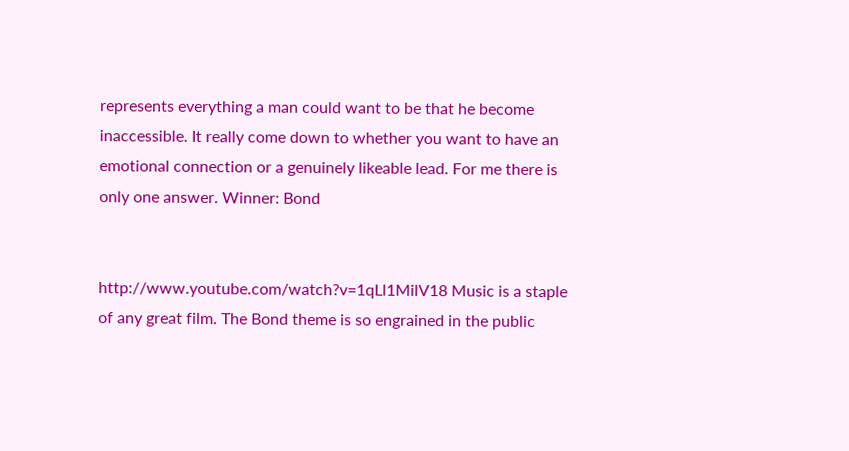represents everything a man could want to be that he become inaccessible. It really come down to whether you want to have an emotional connection or a genuinely likeable lead. For me there is only one answer. Winner: Bond


http://www.youtube.com/watch?v=1qLl1MilV18 Music is a staple of any great film. The Bond theme is so engrained in the public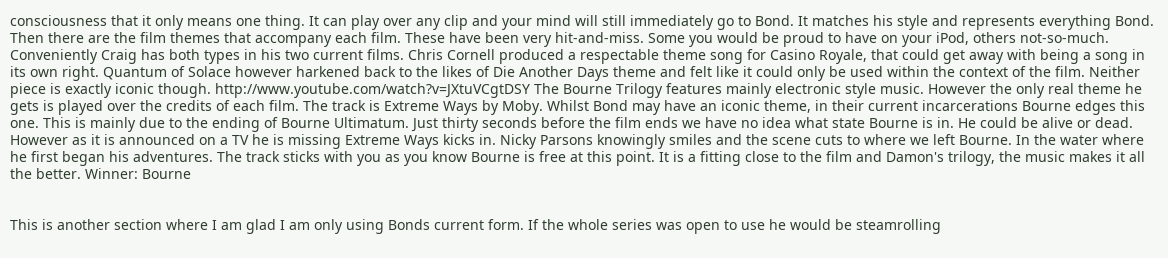consciousness that it only means one thing. It can play over any clip and your mind will still immediately go to Bond. It matches his style and represents everything Bond. Then there are the film themes that accompany each film. These have been very hit-and-miss. Some you would be proud to have on your iPod, others not-so-much. Conveniently Craig has both types in his two current films. Chris Cornell produced a respectable theme song for Casino Royale, that could get away with being a song in its own right. Quantum of Solace however harkened back to the likes of Die Another Days theme and felt like it could only be used within the context of the film. Neither piece is exactly iconic though. http://www.youtube.com/watch?v=JXtuVCgtDSY The Bourne Trilogy features mainly electronic style music. However the only real theme he gets is played over the credits of each film. The track is Extreme Ways by Moby. Whilst Bond may have an iconic theme, in their current incarcerations Bourne edges this one. This is mainly due to the ending of Bourne Ultimatum. Just thirty seconds before the film ends we have no idea what state Bourne is in. He could be alive or dead. However as it is announced on a TV he is missing Extreme Ways kicks in. Nicky Parsons knowingly smiles and the scene cuts to where we left Bourne. In the water where he first began his adventures. The track sticks with you as you know Bourne is free at this point. It is a fitting close to the film and Damon's trilogy, the music makes it all the better. Winner: Bourne


This is another section where I am glad I am only using Bonds current form. If the whole series was open to use he would be steamrolling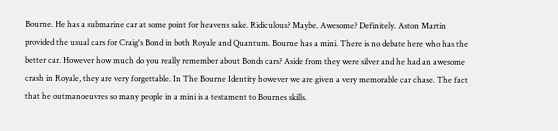Bourne. He has a submarine car at some point for heavens sake. Ridiculous? Maybe. Awesome? Definitely. Aston Martin provided the usual cars for Craig's Bond in both Royale and Quantum. Bourne has a mini. There is no debate here who has the better car. However how much do you really remember about Bonds cars? Aside from they were silver and he had an awesome crash in Royale, they are very forgettable. In The Bourne Identity however we are given a very memorable car chase. The fact that he outmanoeuvres so many people in a mini is a testament to Bournes skills.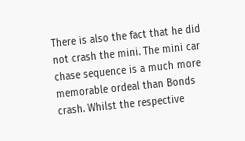There is also the fact that he did not crash the mini. The mini car chase sequence is a much more memorable ordeal than Bonds crash. Whilst the respective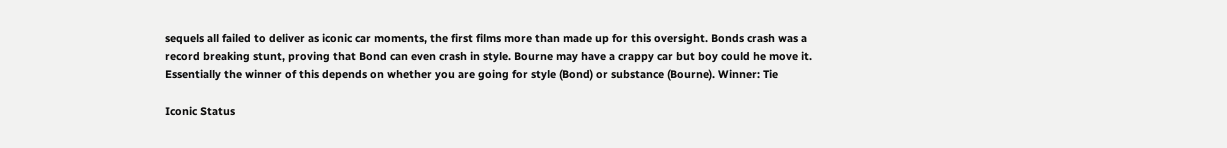sequels all failed to deliver as iconic car moments, the first films more than made up for this oversight. Bonds crash was a record breaking stunt, proving that Bond can even crash in style. Bourne may have a crappy car but boy could he move it. Essentially the winner of this depends on whether you are going for style (Bond) or substance (Bourne). Winner: Tie

Iconic Status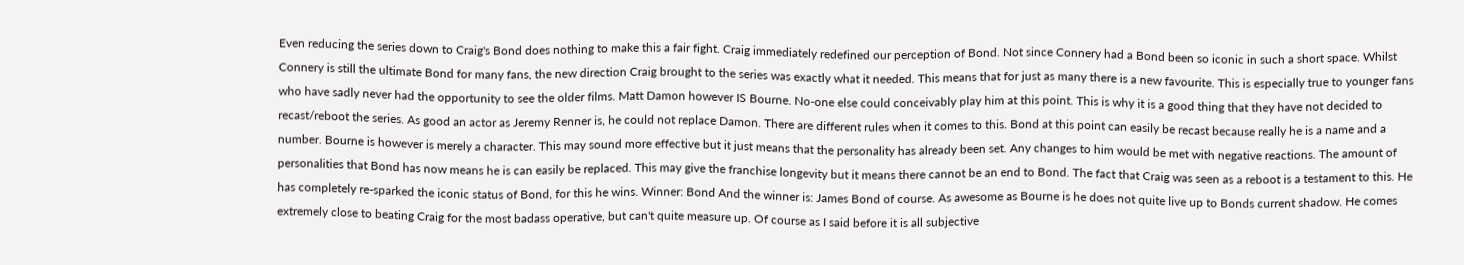Even reducing the series down to Craig's Bond does nothing to make this a fair fight. Craig immediately redefined our perception of Bond. Not since Connery had a Bond been so iconic in such a short space. Whilst Connery is still the ultimate Bond for many fans, the new direction Craig brought to the series was exactly what it needed. This means that for just as many there is a new favourite. This is especially true to younger fans who have sadly never had the opportunity to see the older films. Matt Damon however IS Bourne. No-one else could conceivably play him at this point. This is why it is a good thing that they have not decided to recast/reboot the series. As good an actor as Jeremy Renner is, he could not replace Damon. There are different rules when it comes to this. Bond at this point can easily be recast because really he is a name and a number. Bourne is however is merely a character. This may sound more effective but it just means that the personality has already been set. Any changes to him would be met with negative reactions. The amount of personalities that Bond has now means he is can easily be replaced. This may give the franchise longevity but it means there cannot be an end to Bond. The fact that Craig was seen as a reboot is a testament to this. He has completely re-sparked the iconic status of Bond, for this he wins. Winner: Bond And the winner is: James Bond of course. As awesome as Bourne is he does not quite live up to Bonds current shadow. He comes extremely close to beating Craig for the most badass operative, but can't quite measure up. Of course as I said before it is all subjective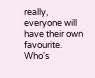really, everyone will have their own favourite. Who's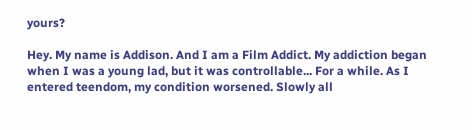yours?

Hey. My name is Addison. And I am a Film Addict. My addiction began when I was a young lad, but it was controllable... For a while. As I entered teendom, my condition worsened. Slowly all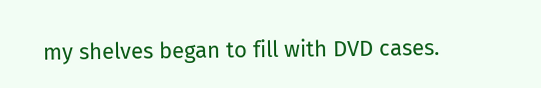my shelves began to fill with DVD cases.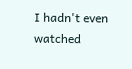I hadn't even watched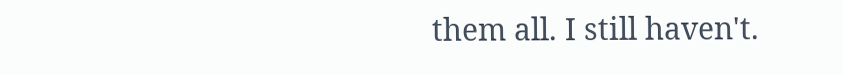them all. I still haven't.